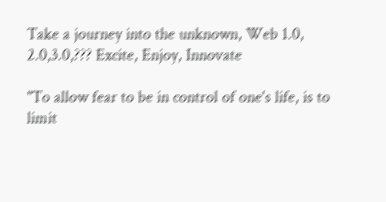Take a journey into the unknown, Web 1.0, 2.0,3.0,??? Excite, Enjoy, Innovate

"To allow fear to be in control of one's life, is to limit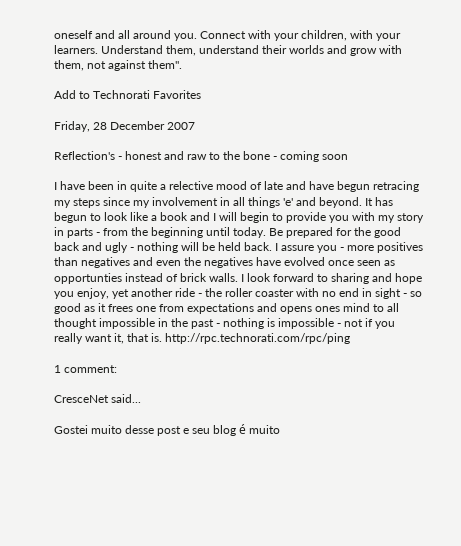oneself and all around you. Connect with your children, with your learners. Understand them, understand their worlds and grow with them, not against them".

Add to Technorati Favorites

Friday, 28 December 2007

Reflection's - honest and raw to the bone - coming soon

I have been in quite a relective mood of late and have begun retracing my steps since my involvement in all things 'e' and beyond. It has begun to look like a book and I will begin to provide you with my story in parts - from the beginning until today. Be prepared for the good back and ugly - nothing will be held back. I assure you - more positives than negatives and even the negatives have evolved once seen as opportunties instead of brick walls. I look forward to sharing and hope you enjoy, yet another ride - the roller coaster with no end in sight - so good as it frees one from expectations and opens ones mind to all thought impossible in the past - nothing is impossible - not if you really want it, that is. http://rpc.technorati.com/rpc/ping

1 comment:

CresceNet said...

Gostei muito desse post e seu blog é muito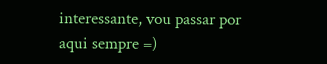interessante, vou passar por aqui sempre =)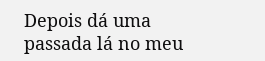Depois dá uma passada lá no meu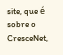site, que é sobre o CresceNet,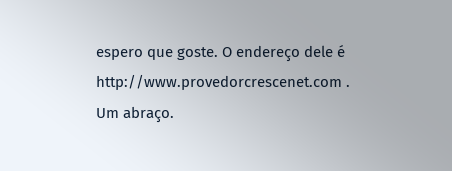espero que goste. O endereço dele é http://www.provedorcrescenet.com . Um abraço.